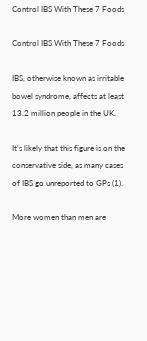Control IBS With These 7 Foods

Control IBS With These 7 Foods

IBS, otherwise known as irritable bowel syndrome, affects at least 13.2 million people in the UK.

It’s likely that this figure is on the conservative side, as many cases of IBS go unreported to GPs (1).

More women than men are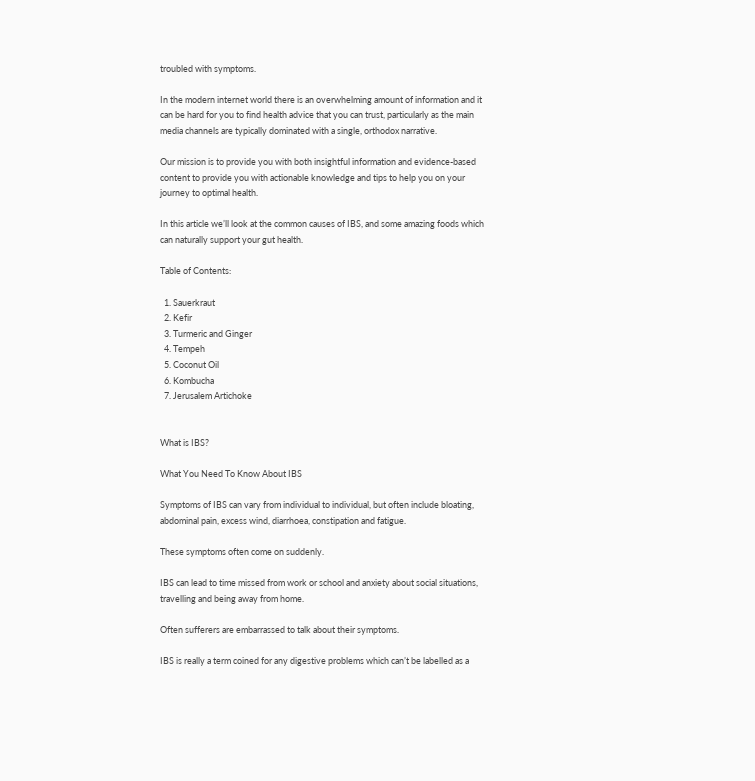troubled with symptoms.

In the modern internet world there is an overwhelming amount of information and it can be hard for you to find health advice that you can trust, particularly as the main media channels are typically dominated with a single, orthodox narrative.

Our mission is to provide you with both insightful information and evidence-based content to provide you with actionable knowledge and tips to help you on your journey to optimal health.

In this article we’ll look at the common causes of IBS, and some amazing foods which can naturally support your gut health.

Table of Contents:

  1. Sauerkraut
  2. Kefir
  3. Turmeric and Ginger
  4. Tempeh
  5. Coconut Oil
  6. Kombucha
  7. Jerusalem Artichoke


What is IBS?

What You Need To Know About IBS

Symptoms of IBS can vary from individual to individual, but often include bloating, abdominal pain, excess wind, diarrhoea, constipation and fatigue.

These symptoms often come on suddenly.

IBS can lead to time missed from work or school and anxiety about social situations, travelling and being away from home.

Often sufferers are embarrassed to talk about their symptoms.

IBS is really a term coined for any digestive problems which can’t be labelled as a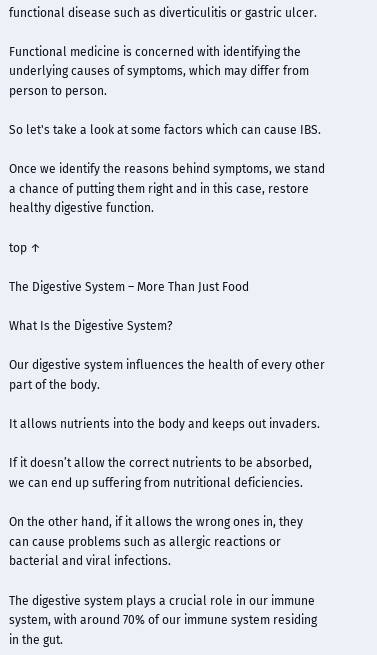functional disease such as diverticulitis or gastric ulcer.

Functional medicine is concerned with identifying the underlying causes of symptoms, which may differ from person to person.

So let's take a look at some factors which can cause IBS.

Once we identify the reasons behind symptoms, we stand a chance of putting them right and in this case, restore healthy digestive function.

top ↑

The Digestive System – More Than Just Food

What Is the Digestive System?

Our digestive system influences the health of every other part of the body.

It allows nutrients into the body and keeps out invaders.

If it doesn’t allow the correct nutrients to be absorbed, we can end up suffering from nutritional deficiencies.

On the other hand, if it allows the wrong ones in, they can cause problems such as allergic reactions or bacterial and viral infections.

The digestive system plays a crucial role in our immune system, with around 70% of our immune system residing in the gut.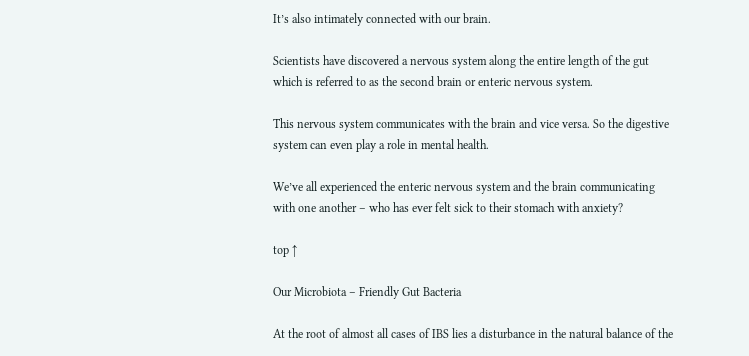It’s also intimately connected with our brain.

Scientists have discovered a nervous system along the entire length of the gut which is referred to as the second brain or enteric nervous system.

This nervous system communicates with the brain and vice versa. So the digestive system can even play a role in mental health.

We’ve all experienced the enteric nervous system and the brain communicating with one another – who has ever felt sick to their stomach with anxiety?

top ↑

Our Microbiota – Friendly Gut Bacteria

At the root of almost all cases of IBS lies a disturbance in the natural balance of the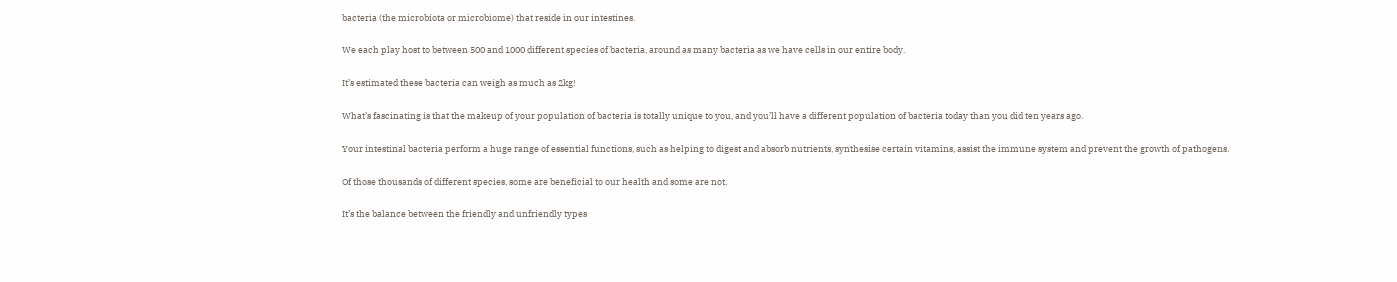bacteria (the microbiota or microbiome) that reside in our intestines.

We each play host to between 500 and 1000 different species of bacteria, around as many bacteria as we have cells in our entire body.

It’s estimated these bacteria can weigh as much as 2kg!

What’s fascinating is that the makeup of your population of bacteria is totally unique to you, and you’ll have a different population of bacteria today than you did ten years ago.

Your intestinal bacteria perform a huge range of essential functions, such as helping to digest and absorb nutrients, synthesise certain vitamins, assist the immune system and prevent the growth of pathogens.

Of those thousands of different species, some are beneficial to our health and some are not.

It’s the balance between the friendly and unfriendly types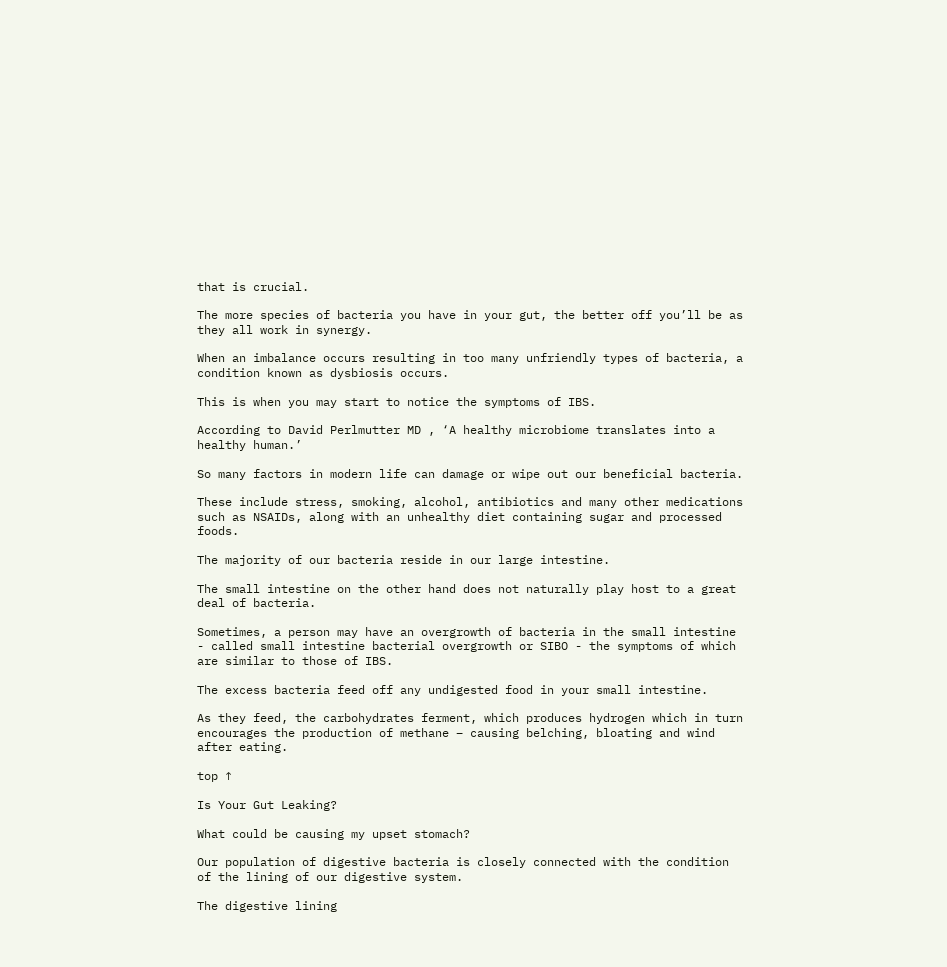that is crucial.

The more species of bacteria you have in your gut, the better off you’ll be as they all work in synergy.

When an imbalance occurs resulting in too many unfriendly types of bacteria, a condition known as dysbiosis occurs.

This is when you may start to notice the symptoms of IBS.

According to David Perlmutter MD , ‘A healthy microbiome translates into a healthy human.’

So many factors in modern life can damage or wipe out our beneficial bacteria.

These include stress, smoking, alcohol, antibiotics and many other medications such as NSAIDs, along with an unhealthy diet containing sugar and processed foods.

The majority of our bacteria reside in our large intestine.

The small intestine on the other hand does not naturally play host to a great deal of bacteria.

Sometimes, a person may have an overgrowth of bacteria in the small intestine - called small intestine bacterial overgrowth or SIBO - the symptoms of which are similar to those of IBS.

The excess bacteria feed off any undigested food in your small intestine.

As they feed, the carbohydrates ferment, which produces hydrogen which in turn encourages the production of methane – causing belching, bloating and wind after eating.

top ↑

Is Your Gut Leaking?

What could be causing my upset stomach?

Our population of digestive bacteria is closely connected with the condition of the lining of our digestive system.

The digestive lining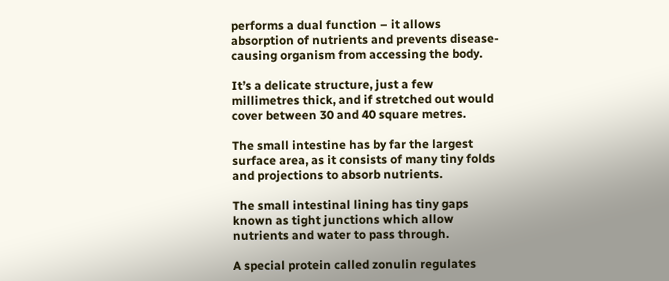performs a dual function – it allows absorption of nutrients and prevents disease-causing organism from accessing the body.

It’s a delicate structure, just a few millimetres thick, and if stretched out would cover between 30 and 40 square metres.

The small intestine has by far the largest surface area, as it consists of many tiny folds and projections to absorb nutrients.

The small intestinal lining has tiny gaps known as tight junctions which allow nutrients and water to pass through.

A special protein called zonulin regulates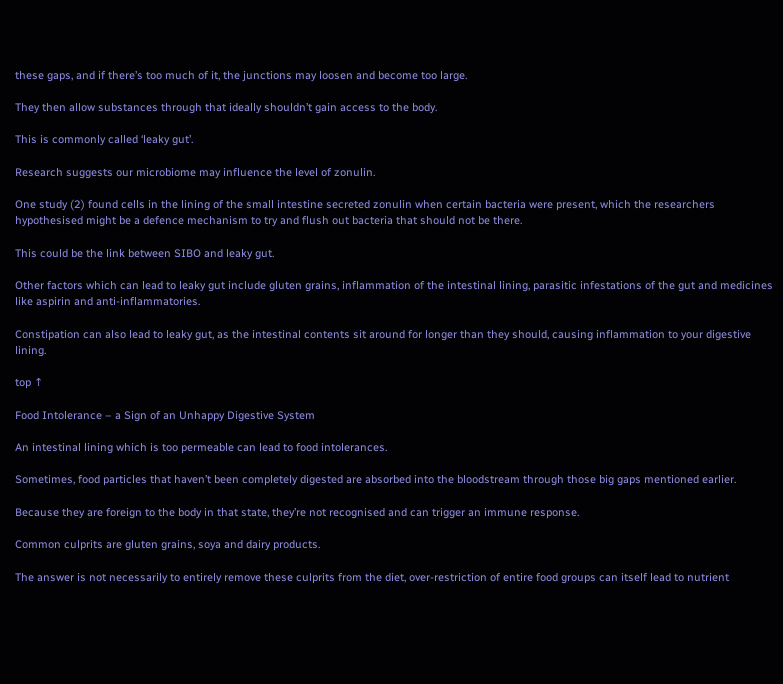these gaps, and if there’s too much of it, the junctions may loosen and become too large.

They then allow substances through that ideally shouldn’t gain access to the body.

This is commonly called ‘leaky gut’.

Research suggests our microbiome may influence the level of zonulin.

One study (2) found cells in the lining of the small intestine secreted zonulin when certain bacteria were present, which the researchers hypothesised might be a defence mechanism to try and flush out bacteria that should not be there.

This could be the link between SIBO and leaky gut.

Other factors which can lead to leaky gut include gluten grains, inflammation of the intestinal lining, parasitic infestations of the gut and medicines like aspirin and anti-inflammatories.

Constipation can also lead to leaky gut, as the intestinal contents sit around for longer than they should, causing inflammation to your digestive lining.

top ↑

Food Intolerance – a Sign of an Unhappy Digestive System

An intestinal lining which is too permeable can lead to food intolerances.

Sometimes, food particles that haven’t been completely digested are absorbed into the bloodstream through those big gaps mentioned earlier.

Because they are foreign to the body in that state, they’re not recognised and can trigger an immune response.

Common culprits are gluten grains, soya and dairy products.

The answer is not necessarily to entirely remove these culprits from the diet, over-restriction of entire food groups can itself lead to nutrient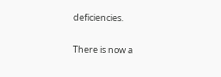deficiencies.

There is now a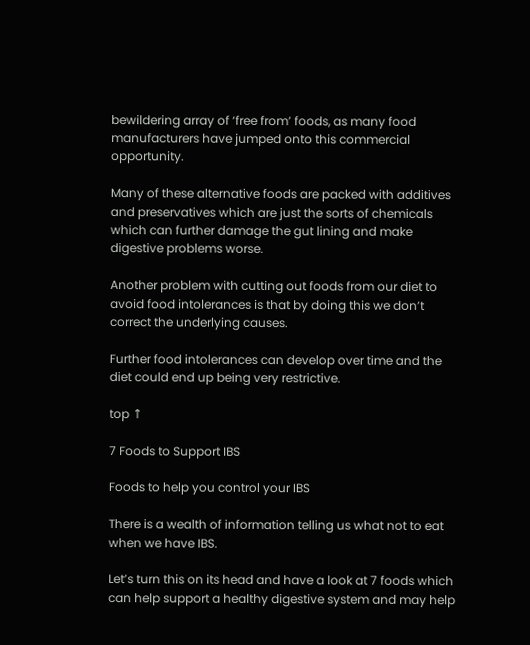bewildering array of ‘free from’ foods, as many food manufacturers have jumped onto this commercial opportunity.

Many of these alternative foods are packed with additives and preservatives which are just the sorts of chemicals which can further damage the gut lining and make digestive problems worse.

Another problem with cutting out foods from our diet to avoid food intolerances is that by doing this we don’t correct the underlying causes.

Further food intolerances can develop over time and the diet could end up being very restrictive.

top ↑

7 Foods to Support IBS

Foods to help you control your IBS

There is a wealth of information telling us what not to eat when we have IBS.

Let’s turn this on its head and have a look at 7 foods which can help support a healthy digestive system and may help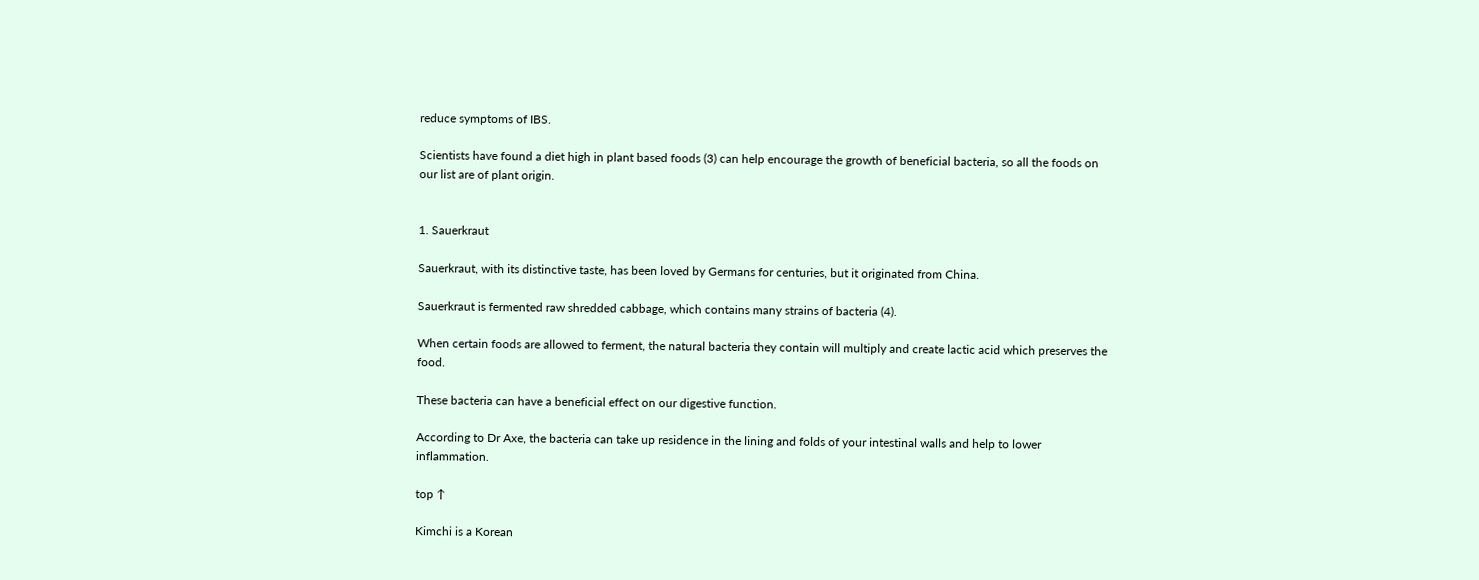reduce symptoms of IBS.

Scientists have found a diet high in plant based foods (3) can help encourage the growth of beneficial bacteria, so all the foods on our list are of plant origin.


1. Sauerkraut

Sauerkraut, with its distinctive taste, has been loved by Germans for centuries, but it originated from China.

Sauerkraut is fermented raw shredded cabbage, which contains many strains of bacteria (4).

When certain foods are allowed to ferment, the natural bacteria they contain will multiply and create lactic acid which preserves the food.

These bacteria can have a beneficial effect on our digestive function.

According to Dr Axe, the bacteria can take up residence in the lining and folds of your intestinal walls and help to lower inflammation.

top ↑

Kimchi is a Korean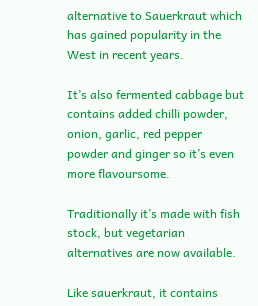alternative to Sauerkraut which has gained popularity in the West in recent years.

It’s also fermented cabbage but contains added chilli powder, onion, garlic, red pepper powder and ginger so it’s even more flavoursome.

Traditionally it’s made with fish stock, but vegetarian alternatives are now available.

Like sauerkraut, it contains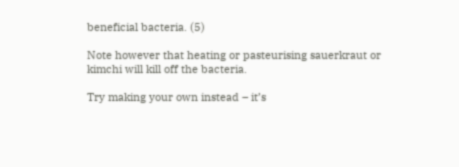beneficial bacteria. (5)

Note however that heating or pasteurising sauerkraut or kimchi will kill off the bacteria.

Try making your own instead – it’s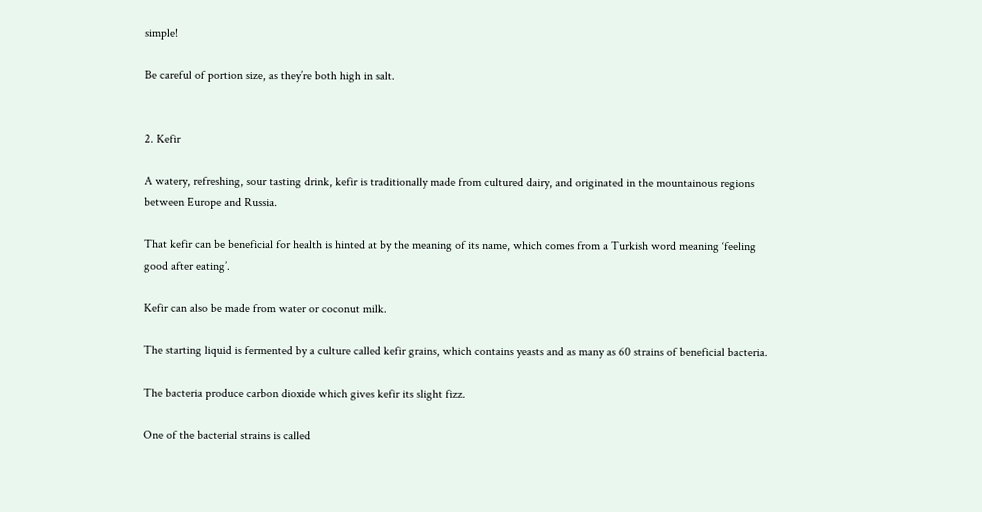simple!

Be careful of portion size, as they’re both high in salt.


2. Kefir

A watery, refreshing, sour tasting drink, kefir is traditionally made from cultured dairy, and originated in the mountainous regions between Europe and Russia.

That kefir can be beneficial for health is hinted at by the meaning of its name, which comes from a Turkish word meaning ‘feeling good after eating’.

Kefir can also be made from water or coconut milk.

The starting liquid is fermented by a culture called kefir grains, which contains yeasts and as many as 60 strains of beneficial bacteria.

The bacteria produce carbon dioxide which gives kefir its slight fizz.

One of the bacterial strains is called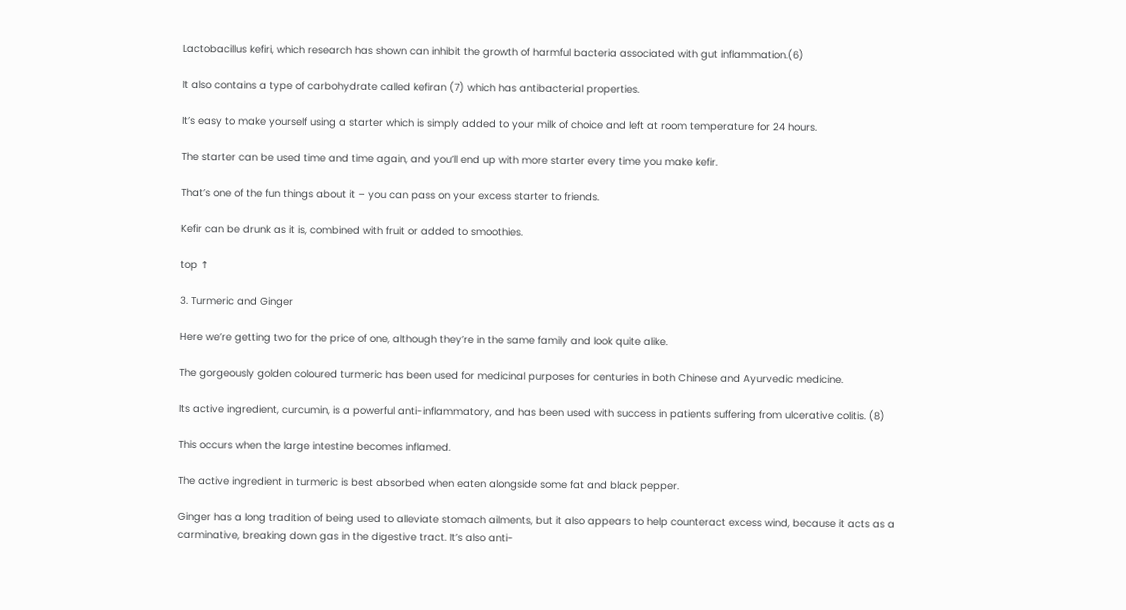Lactobacillus kefiri, which research has shown can inhibit the growth of harmful bacteria associated with gut inflammation.(6)

It also contains a type of carbohydrate called kefiran (7) which has antibacterial properties.

It’s easy to make yourself using a starter which is simply added to your milk of choice and left at room temperature for 24 hours.

The starter can be used time and time again, and you’ll end up with more starter every time you make kefir.

That’s one of the fun things about it – you can pass on your excess starter to friends.

Kefir can be drunk as it is, combined with fruit or added to smoothies.

top ↑

3. Turmeric and Ginger

Here we’re getting two for the price of one, although they’re in the same family and look quite alike.

The gorgeously golden coloured turmeric has been used for medicinal purposes for centuries in both Chinese and Ayurvedic medicine.

Its active ingredient, curcumin, is a powerful anti-inflammatory, and has been used with success in patients suffering from ulcerative colitis. (8)

This occurs when the large intestine becomes inflamed.

The active ingredient in turmeric is best absorbed when eaten alongside some fat and black pepper.

Ginger has a long tradition of being used to alleviate stomach ailments, but it also appears to help counteract excess wind, because it acts as a carminative, breaking down gas in the digestive tract. It’s also anti-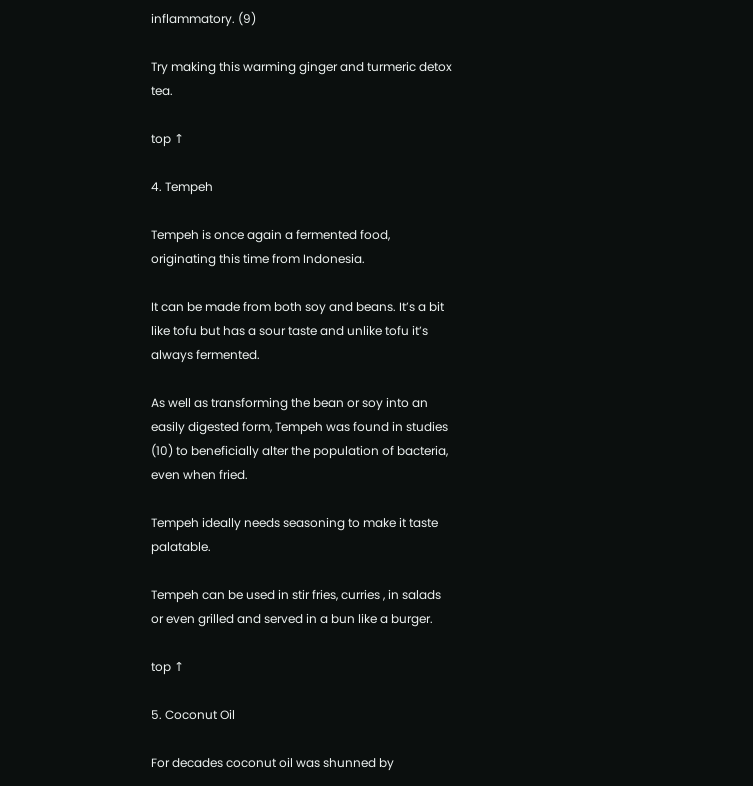inflammatory. (9)

Try making this warming ginger and turmeric detox tea.

top ↑

4. Tempeh

Tempeh is once again a fermented food, originating this time from Indonesia.

It can be made from both soy and beans. It’s a bit like tofu but has a sour taste and unlike tofu it’s always fermented.

As well as transforming the bean or soy into an easily digested form, Tempeh was found in studies (10) to beneficially alter the population of bacteria, even when fried.

Tempeh ideally needs seasoning to make it taste palatable.

Tempeh can be used in stir fries, curries , in salads or even grilled and served in a bun like a burger.

top ↑

5. Coconut Oil

For decades coconut oil was shunned by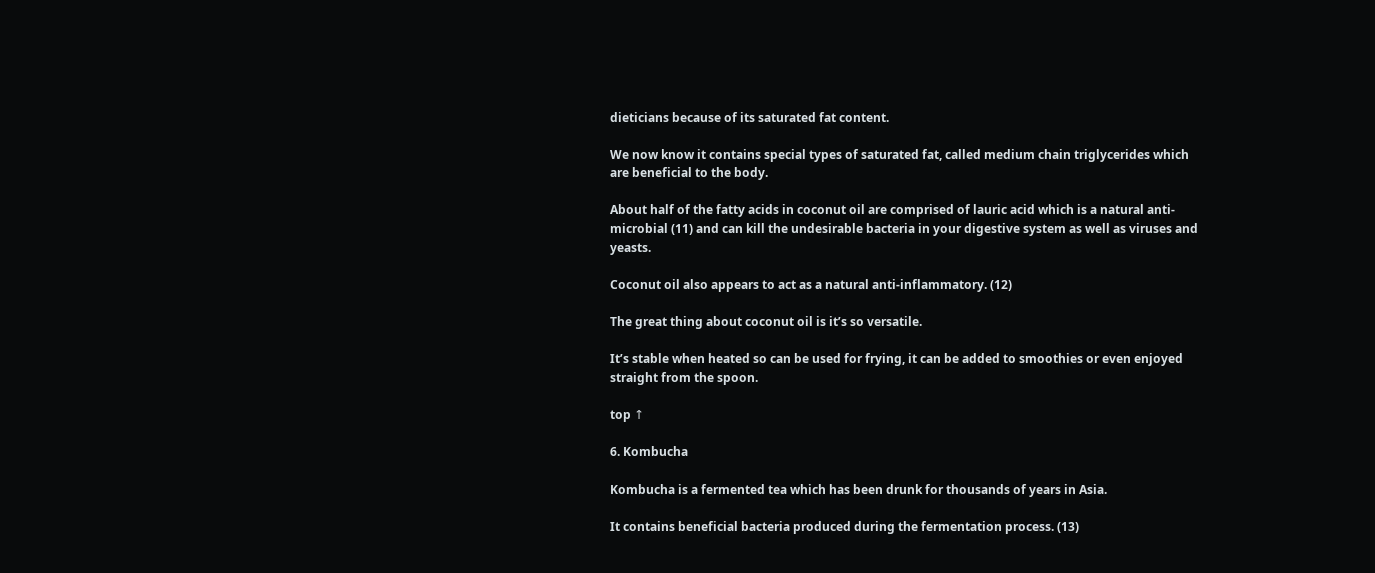dieticians because of its saturated fat content.

We now know it contains special types of saturated fat, called medium chain triglycerides which are beneficial to the body.

About half of the fatty acids in coconut oil are comprised of lauric acid which is a natural anti-microbial (11) and can kill the undesirable bacteria in your digestive system as well as viruses and yeasts.

Coconut oil also appears to act as a natural anti-inflammatory. (12)

The great thing about coconut oil is it’s so versatile.

It’s stable when heated so can be used for frying, it can be added to smoothies or even enjoyed straight from the spoon.

top ↑

6. Kombucha

Kombucha is a fermented tea which has been drunk for thousands of years in Asia.

It contains beneficial bacteria produced during the fermentation process. (13)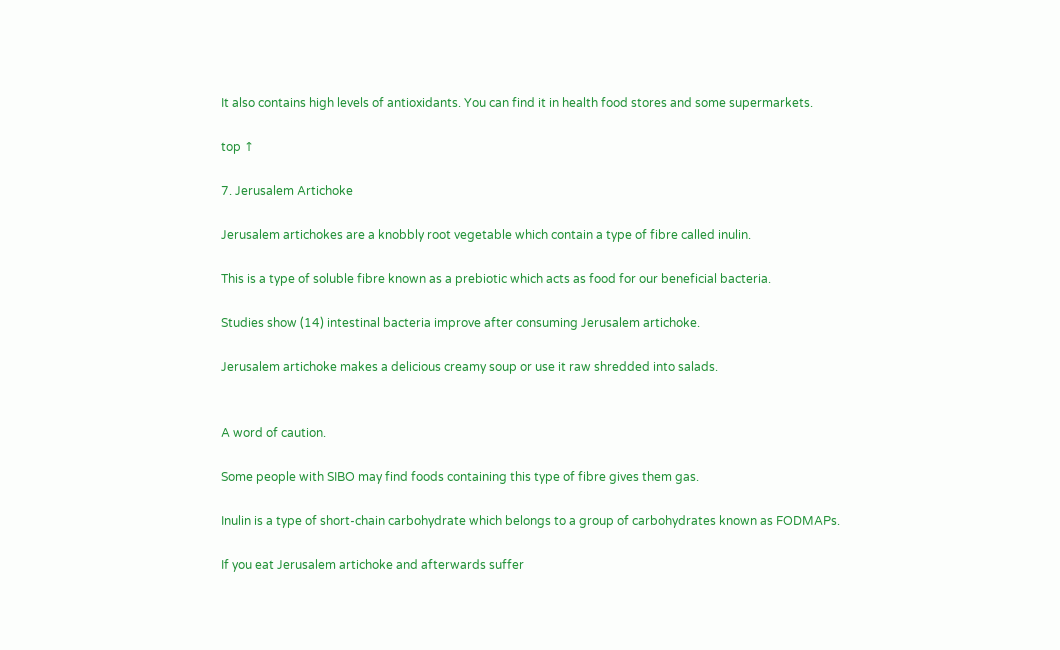It also contains high levels of antioxidants. You can find it in health food stores and some supermarkets.

top ↑

7. Jerusalem Artichoke

Jerusalem artichokes are a knobbly root vegetable which contain a type of fibre called inulin.

This is a type of soluble fibre known as a prebiotic which acts as food for our beneficial bacteria.

Studies show (14) intestinal bacteria improve after consuming Jerusalem artichoke.

Jerusalem artichoke makes a delicious creamy soup or use it raw shredded into salads.


A word of caution.

Some people with SIBO may find foods containing this type of fibre gives them gas.

Inulin is a type of short-chain carbohydrate which belongs to a group of carbohydrates known as FODMAPs.

If you eat Jerusalem artichoke and afterwards suffer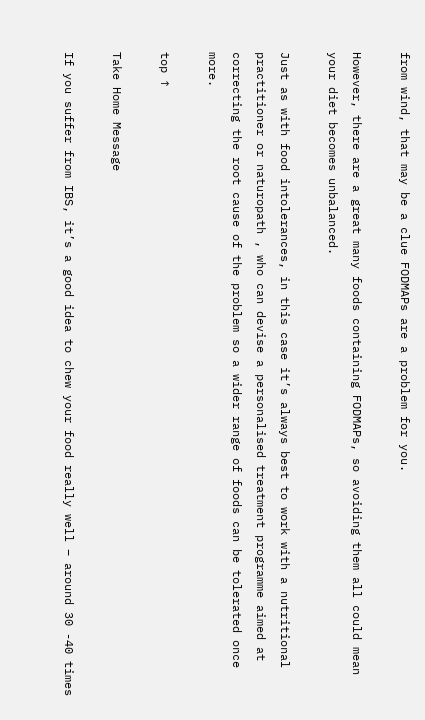from wind, that may be a clue FODMAPs are a problem for you.

However, there are a great many foods containing FODMAPs, so avoiding them all could mean your diet becomes unbalanced.

Just as with food intolerances, in this case it’s always best to work with a nutritional practitioner or naturopath , who can devise a personalised treatment programme aimed at correcting the root cause of the problem so a wider range of foods can be tolerated once more.

top ↑

Take Home Message

If you suffer from IBS, it’s a good idea to chew your food really well – around 30 -40 times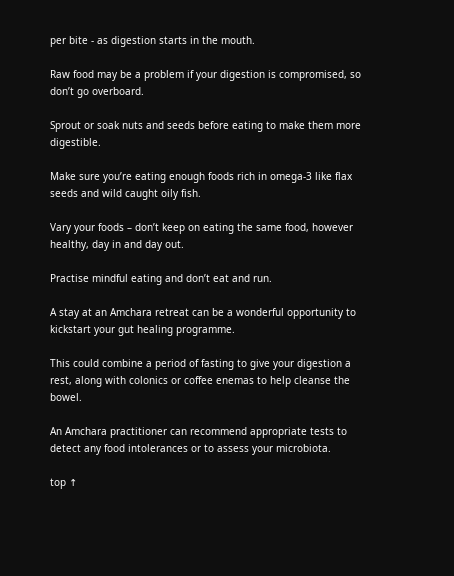per bite - as digestion starts in the mouth.

Raw food may be a problem if your digestion is compromised, so don’t go overboard.

Sprout or soak nuts and seeds before eating to make them more digestible.

Make sure you’re eating enough foods rich in omega-3 like flax seeds and wild caught oily fish.

Vary your foods – don’t keep on eating the same food, however healthy, day in and day out.

Practise mindful eating and don’t eat and run.

A stay at an Amchara retreat can be a wonderful opportunity to kickstart your gut healing programme.

This could combine a period of fasting to give your digestion a rest, along with colonics or coffee enemas to help cleanse the bowel.

An Amchara practitioner can recommend appropriate tests to detect any food intolerances or to assess your microbiota.

top ↑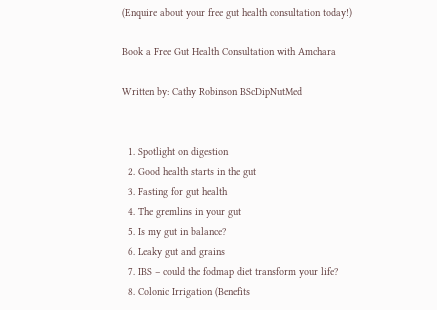(Enquire about your free gut health consultation today!)

Book a Free Gut Health Consultation with Amchara

Written by: Cathy Robinson BScDipNutMed


  1. Spotlight on digestion
  2. Good health starts in the gut
  3. Fasting for gut health
  4. The gremlins in your gut
  5. Is my gut in balance?
  6. Leaky gut and grains
  7. IBS – could the fodmap diet transform your life?
  8. Colonic Irrigation (Benefits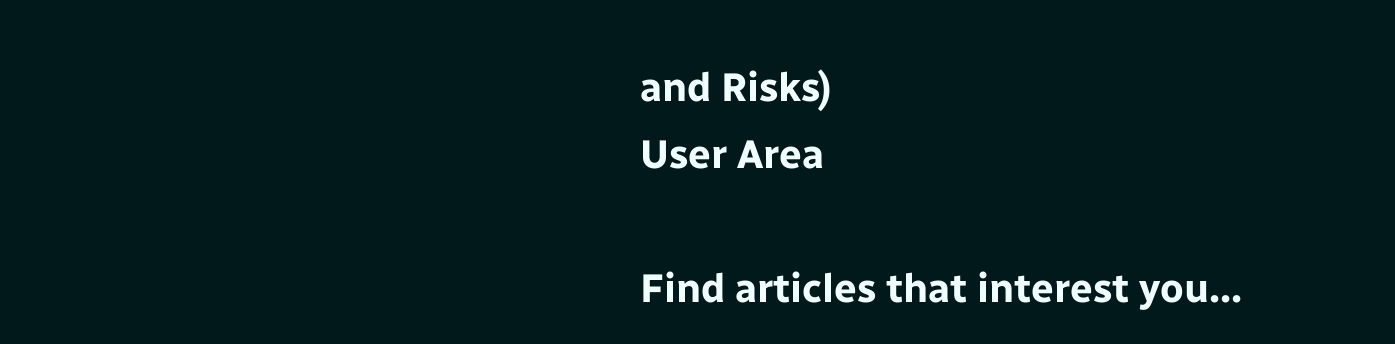and Risks)
User Area

Find articles that interest you...